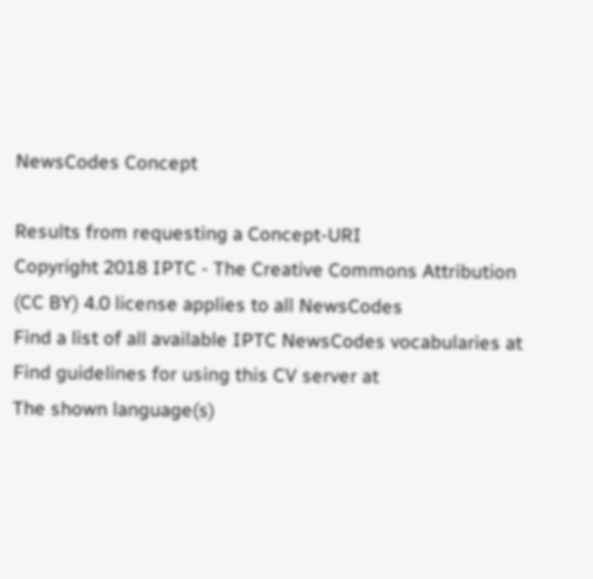NewsCodes Concept

Results from requesting a Concept-URI
Copyright 2018 IPTC - The Creative Commons Attribution (CC BY) 4.0 license applies to all NewsCodes
Find a list of all available IPTC NewsCodes vocabularies at
Find guidelines for using this CV server at
The shown language(s)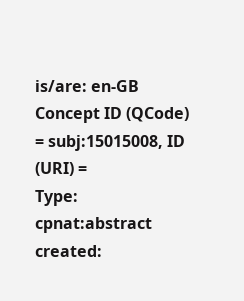is/are: en-GB
Concept ID (QCode) = subj:15015008, ID (URI) =
Type: cpnat:abstract created: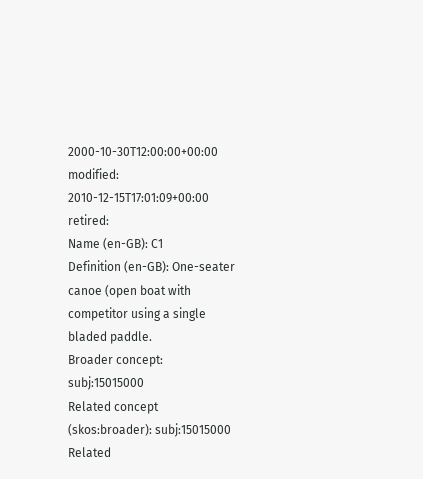2000-10-30T12:00:00+00:00 modified: 2010-12-15T17:01:09+00:00 retired:
Name (en-GB): C1
Definition (en-GB): One-seater canoe (open boat with competitor using a single bladed paddle.
Broader concept: subj:15015000
Related concept (skos:broader): subj:15015000
Related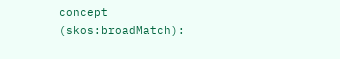concept (skos:broadMatch):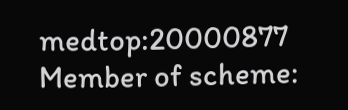medtop:20000877
Member of scheme: